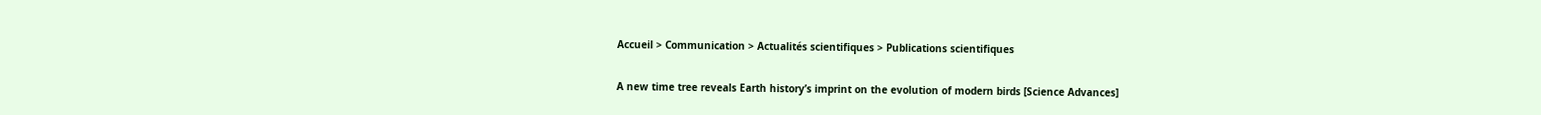Accueil > Communication > Actualités scientifiques > Publications scientifiques

A new time tree reveals Earth history’s imprint on the evolution of modern birds [Science Advances]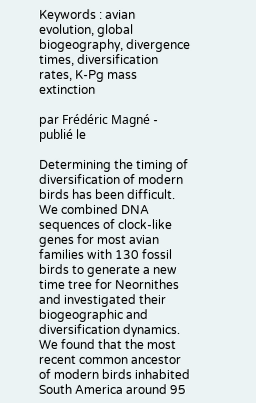Keywords : avian evolution, global biogeography, divergence times, diversification rates, K-Pg mass extinction

par Frédéric Magné - publié le

Determining the timing of diversification of modern birds has been difficult. We combined DNA sequences of clock-like genes for most avian families with 130 fossil birds to generate a new time tree for Neornithes and investigated their biogeographic and diversification dynamics. We found that the most recent common ancestor of modern birds inhabited South America around 95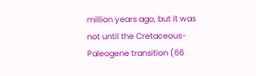million years ago, but it was not until the Cretaceous-Paleogene transition (66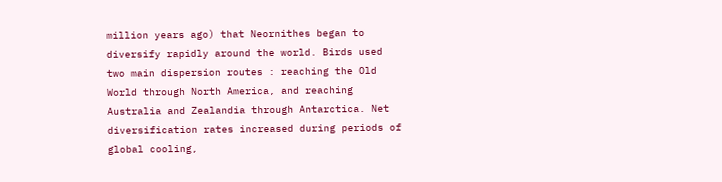million years ago) that Neornithes began to diversify rapidly around the world. Birds used two main dispersion routes : reaching the Old World through North America, and reaching Australia and Zealandia through Antarctica. Net diversification rates increased during periods of global cooling,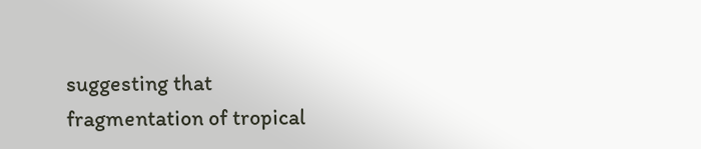suggesting that fragmentation of tropical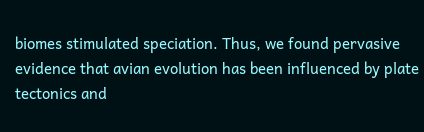biomes stimulated speciation. Thus, we found pervasive evidence that avian evolution has been influenced by plate tectonics and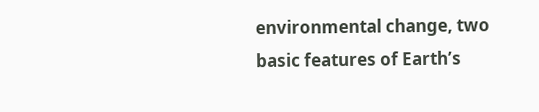environmental change, two basic features of Earth’s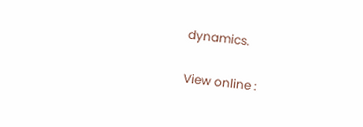dynamics.

View online :